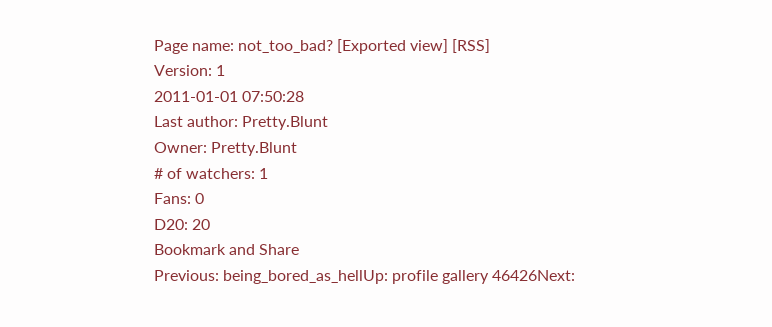Page name: not_too_bad? [Exported view] [RSS]
Version: 1
2011-01-01 07:50:28
Last author: Pretty.Blunt
Owner: Pretty.Blunt
# of watchers: 1
Fans: 0
D20: 20
Bookmark and Share
Previous: being_bored_as_hellUp: profile gallery 46426Next: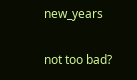new_years

not too bad?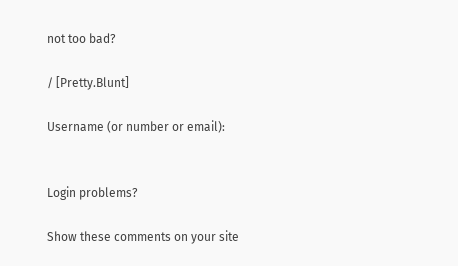not too bad?

/ [Pretty.Blunt]

Username (or number or email):


Login problems?

Show these comments on your site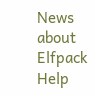News about Elfpack
Help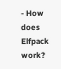- How does Elfpack work?